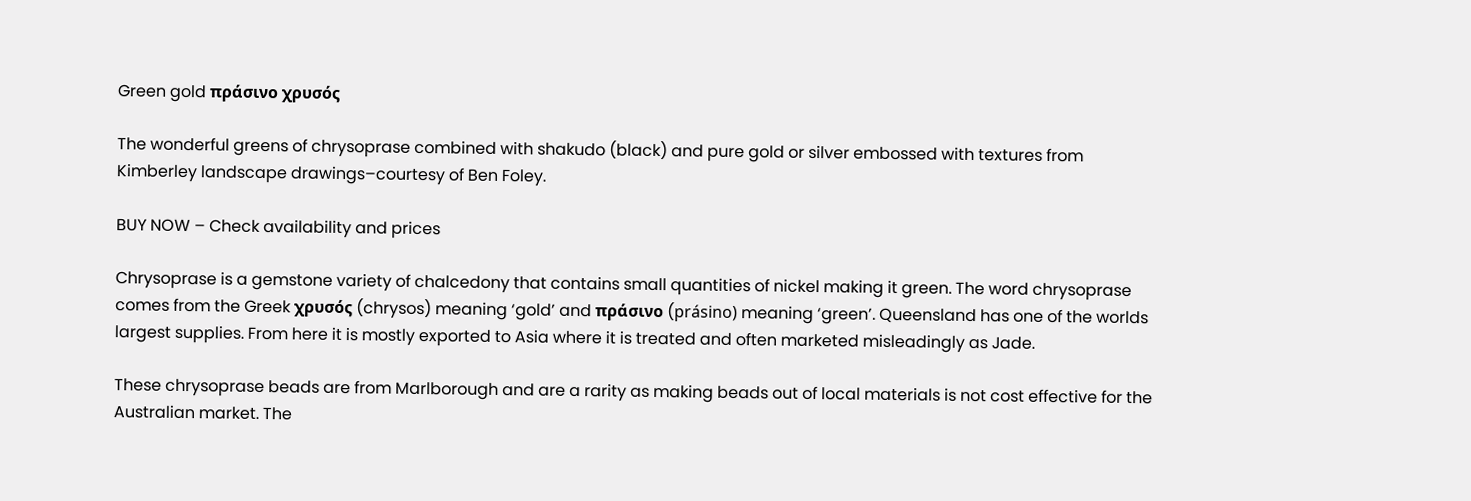Green gold πράσινο χρυσός

The wonderful greens of chrysoprase combined with shakudo (black) and pure gold or silver embossed with textures from Kimberley landscape drawings–courtesy of Ben Foley.

BUY NOW – Check availability and prices

Chrysoprase is a gemstone variety of chalcedony that contains small quantities of nickel making it green. The word chrysoprase comes from the Greek χρυσός (chrysos) meaning ‘gold’ and πράσινο (prásino) meaning ‘green’. Queensland has one of the worlds largest supplies. From here it is mostly exported to Asia where it is treated and often marketed misleadingly as Jade.

These chrysoprase beads are from Marlborough and are a rarity as making beads out of local materials is not cost effective for the Australian market. The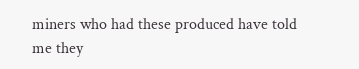miners who had these produced have told me they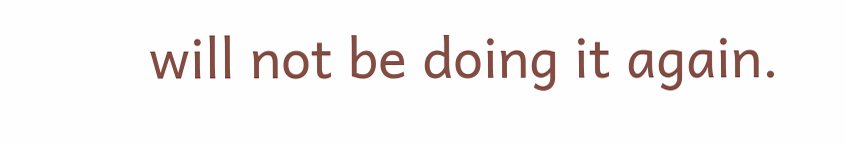will not be doing it again.